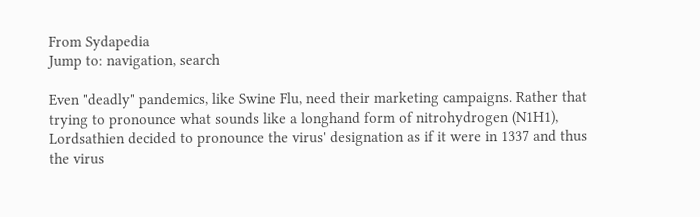From Sydapedia
Jump to: navigation, search

Even "deadly" pandemics, like Swine Flu, need their marketing campaigns. Rather that trying to pronounce what sounds like a longhand form of nitrohydrogen (N1H1), Lordsathien decided to pronounce the virus' designation as if it were in 1337 and thus the virus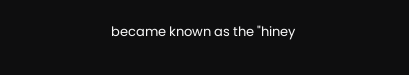became known as the "hiney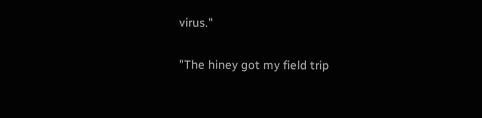virus."

"The hiney got my field trip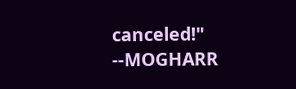canceled!" --MOGHARR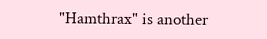"Hamthrax" is another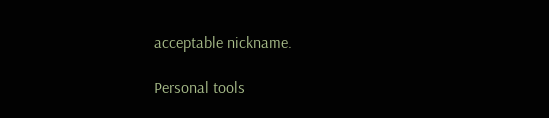acceptable nickname.

Personal tools